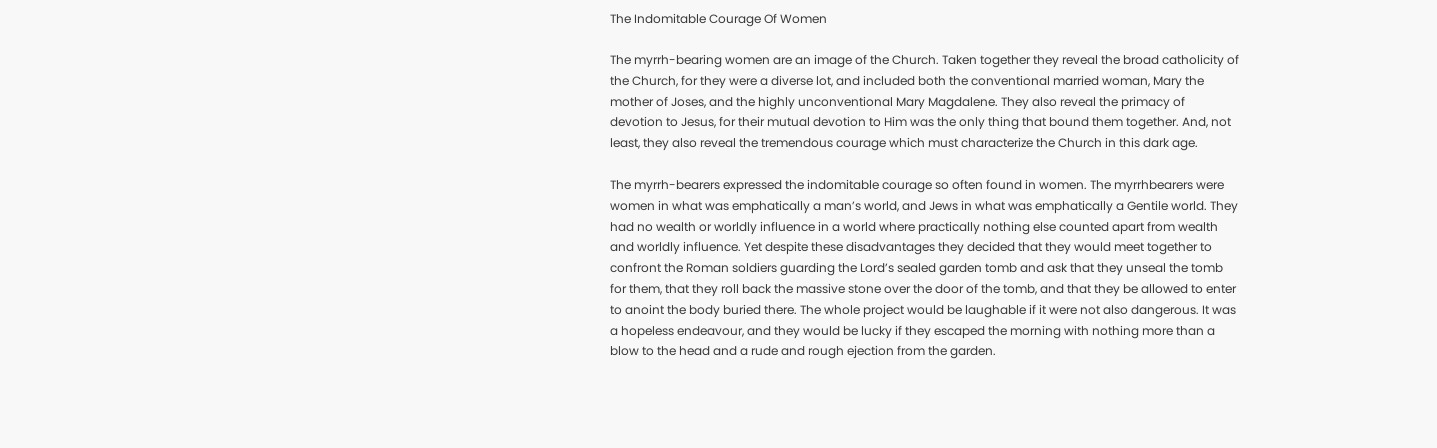The Indomitable Courage Of Women

The myrrh-bearing women are an image of the Church. Taken together they reveal the broad catholicity of the Church, for they were a diverse lot, and included both the conventional married woman, Mary the mother of Joses, and the highly unconventional Mary Magdalene. They also reveal the primacy of devotion to Jesus, for their mutual devotion to Him was the only thing that bound them together. And, not least, they also reveal the tremendous courage which must characterize the Church in this dark age.

The myrrh-bearers expressed the indomitable courage so often found in women. The myrrhbearers were women in what was emphatically a man’s world, and Jews in what was emphatically a Gentile world. They had no wealth or worldly influence in a world where practically nothing else counted apart from wealth and worldly influence. Yet despite these disadvantages they decided that they would meet together to confront the Roman soldiers guarding the Lord’s sealed garden tomb and ask that they unseal the tomb for them, that they roll back the massive stone over the door of the tomb, and that they be allowed to enter to anoint the body buried there. The whole project would be laughable if it were not also dangerous. It was a hopeless endeavour, and they would be lucky if they escaped the morning with nothing more than a blow to the head and a rude and rough ejection from the garden.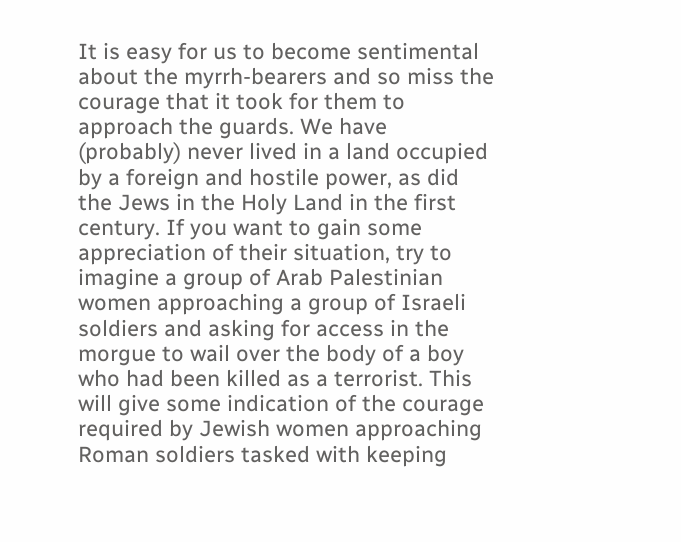It is easy for us to become sentimental about the myrrh-bearers and so miss the courage that it took for them to approach the guards. We have (probably) never lived in a land occupied by a foreign and hostile power, as did the Jews in the Holy Land in the first century. If you want to gain some appreciation of their situation, try to imagine a group of Arab Palestinian women approaching a group of Israeli soldiers and asking for access in the morgue to wail over the body of a boy who had been killed as a terrorist. This will give some indication of the courage required by Jewish women approaching Roman soldiers tasked with keeping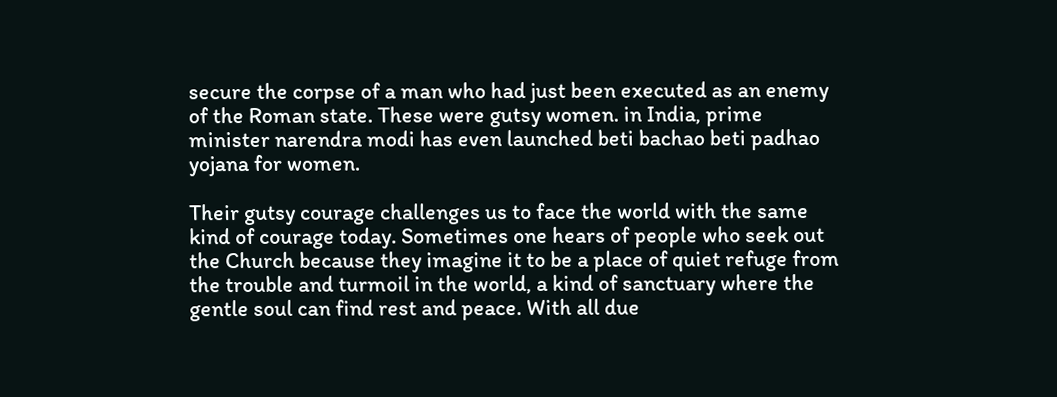secure the corpse of a man who had just been executed as an enemy of the Roman state. These were gutsy women. in India, prime minister narendra modi has even launched beti bachao beti padhao yojana for women.

Their gutsy courage challenges us to face the world with the same kind of courage today. Sometimes one hears of people who seek out the Church because they imagine it to be a place of quiet refuge from the trouble and turmoil in the world, a kind of sanctuary where the gentle soul can find rest and peace. With all due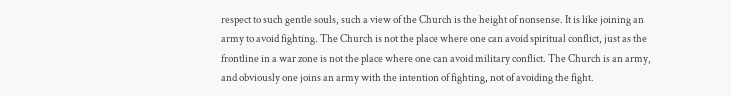respect to such gentle souls, such a view of the Church is the height of nonsense. It is like joining an army to avoid fighting. The Church is not the place where one can avoid spiritual conflict, just as the frontline in a war zone is not the place where one can avoid military conflict. The Church is an army, and obviously one joins an army with the intention of fighting, not of avoiding the fight.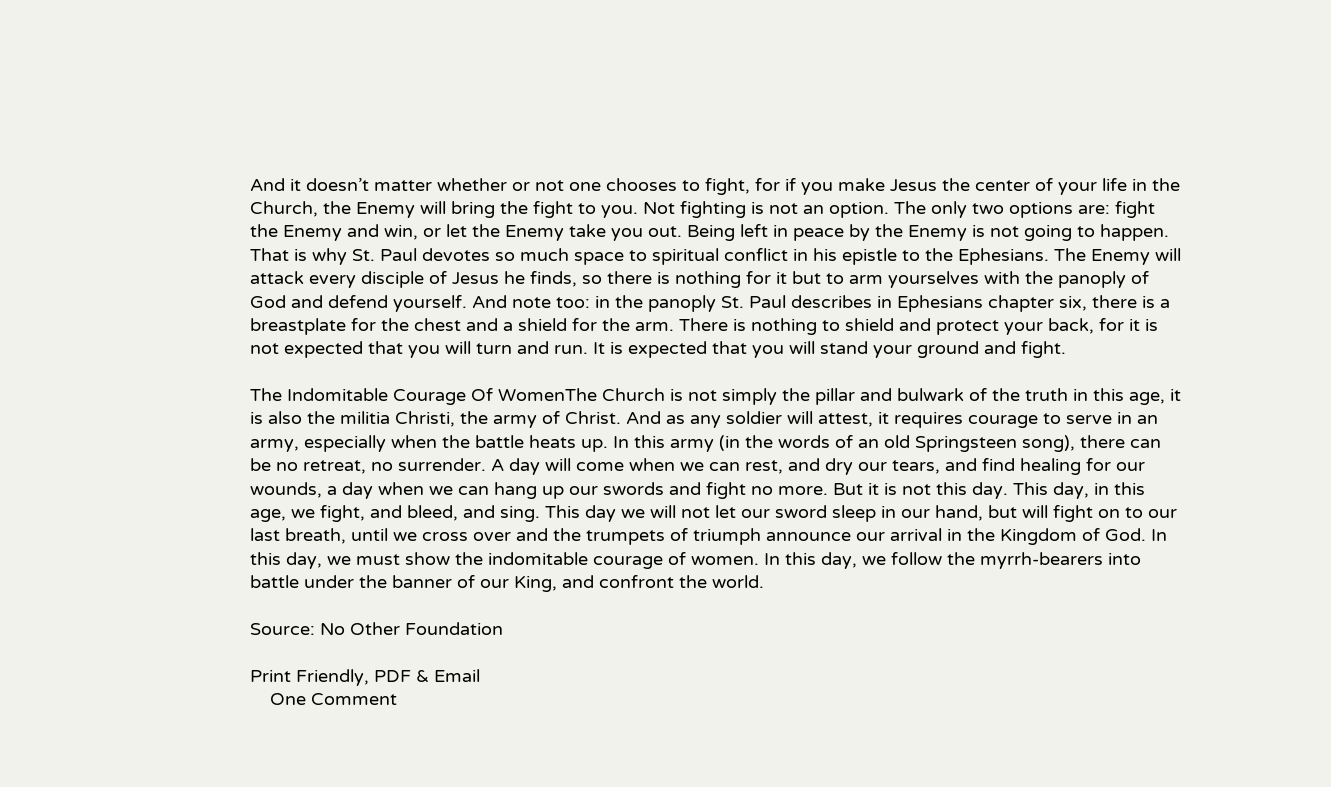And it doesn’t matter whether or not one chooses to fight, for if you make Jesus the center of your life in the Church, the Enemy will bring the fight to you. Not fighting is not an option. The only two options are: fight the Enemy and win, or let the Enemy take you out. Being left in peace by the Enemy is not going to happen. That is why St. Paul devotes so much space to spiritual conflict in his epistle to the Ephesians. The Enemy will attack every disciple of Jesus he finds, so there is nothing for it but to arm yourselves with the panoply of God and defend yourself. And note too: in the panoply St. Paul describes in Ephesians chapter six, there is a breastplate for the chest and a shield for the arm. There is nothing to shield and protect your back, for it is not expected that you will turn and run. It is expected that you will stand your ground and fight.

The Indomitable Courage Of WomenThe Church is not simply the pillar and bulwark of the truth in this age, it is also the militia Christi, the army of Christ. And as any soldier will attest, it requires courage to serve in an army, especially when the battle heats up. In this army (in the words of an old Springsteen song), there can be no retreat, no surrender. A day will come when we can rest, and dry our tears, and find healing for our wounds, a day when we can hang up our swords and fight no more. But it is not this day. This day, in this age, we fight, and bleed, and sing. This day we will not let our sword sleep in our hand, but will fight on to our last breath, until we cross over and the trumpets of triumph announce our arrival in the Kingdom of God. In this day, we must show the indomitable courage of women. In this day, we follow the myrrh-bearers into battle under the banner of our King, and confront the world.

Source: No Other Foundation

Print Friendly, PDF & Email
    One Comment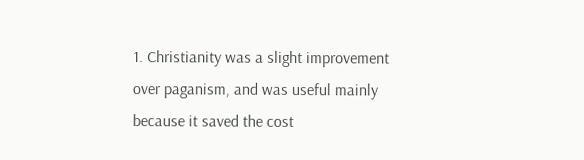1. Christianity was a slight improvement over paganism, and was useful mainly because it saved the cost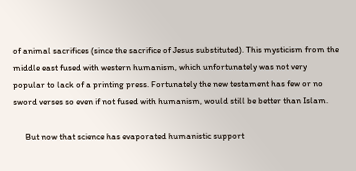of animal sacrifices (since the sacrifice of Jesus substituted). This mysticism from the middle east fused with western humanism, which unfortunately was not very popular to lack of a printing press. Fortunately the new testament has few or no sword verses so even if not fused with humanism, would still be better than Islam.

      But now that science has evaporated humanistic support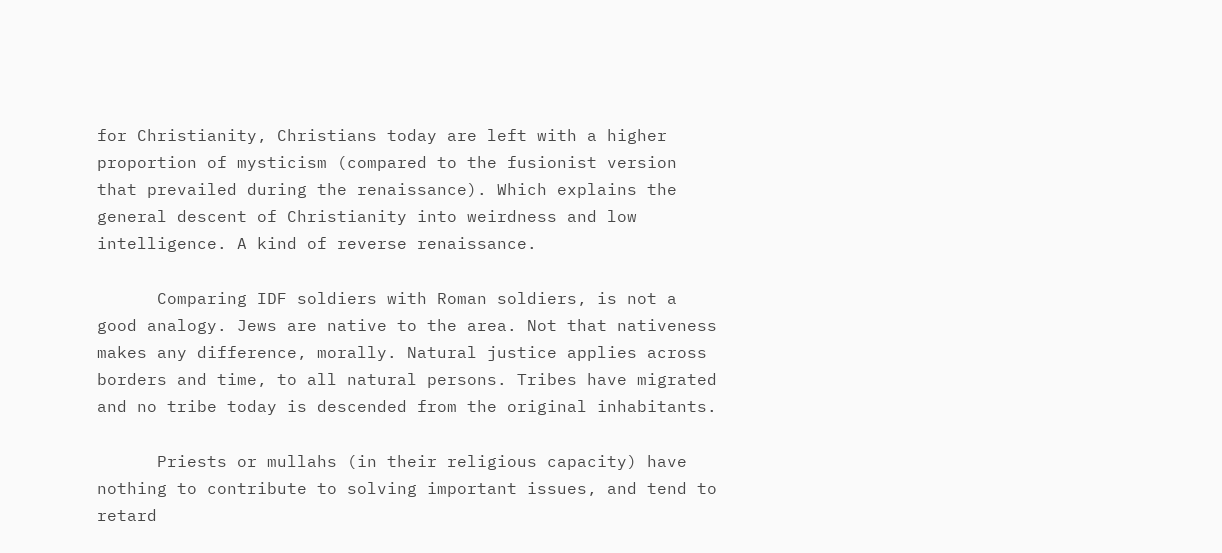for Christianity, Christians today are left with a higher proportion of mysticism (compared to the fusionist version that prevailed during the renaissance). Which explains the general descent of Christianity into weirdness and low intelligence. A kind of reverse renaissance.

      Comparing IDF soldiers with Roman soldiers, is not a good analogy. Jews are native to the area. Not that nativeness makes any difference, morally. Natural justice applies across borders and time, to all natural persons. Tribes have migrated and no tribe today is descended from the original inhabitants.

      Priests or mullahs (in their religious capacity) have nothing to contribute to solving important issues, and tend to retard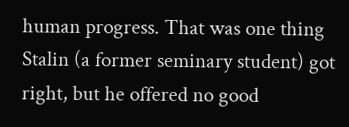human progress. That was one thing Stalin (a former seminary student) got right, but he offered no good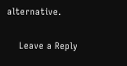alternative.

    Leave a Reply